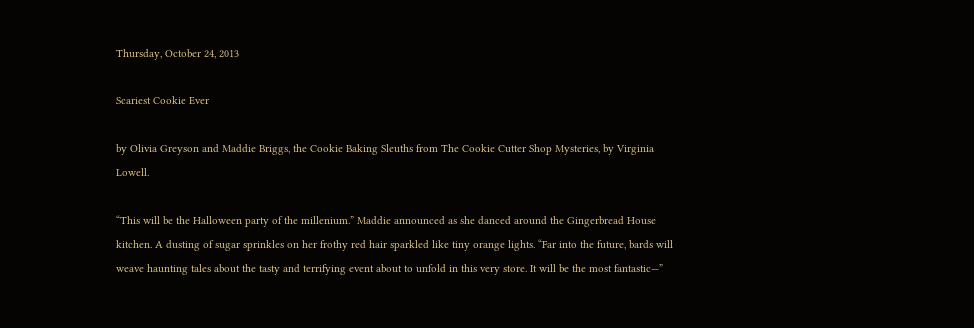Thursday, October 24, 2013

Scariest Cookie Ever

by Olivia Greyson and Maddie Briggs, the Cookie Baking Sleuths from The Cookie Cutter Shop Mysteries, by Virginia Lowell.

“This will be the Halloween party of the millenium.” Maddie announced as she danced around the Gingerbread House kitchen. A dusting of sugar sprinkles on her frothy red hair sparkled like tiny orange lights. “Far into the future, bards will weave haunting tales about the tasty and terrifying event about to unfold in this very store. It will be the most fantastic—”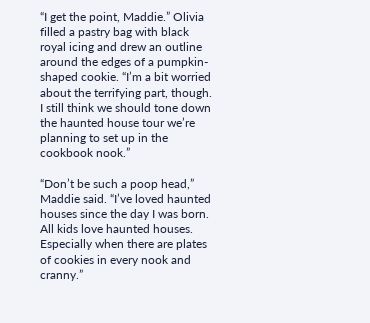“I get the point, Maddie.” Olivia filled a pastry bag with black royal icing and drew an outline around the edges of a pumpkin-shaped cookie. “I’m a bit worried about the terrifying part, though. I still think we should tone down the haunted house tour we’re planning to set up in the cookbook nook.”

“Don’t be such a poop head,” Maddie said. “I’ve loved haunted houses since the day I was born. All kids love haunted houses. Especially when there are plates of cookies in every nook and cranny.”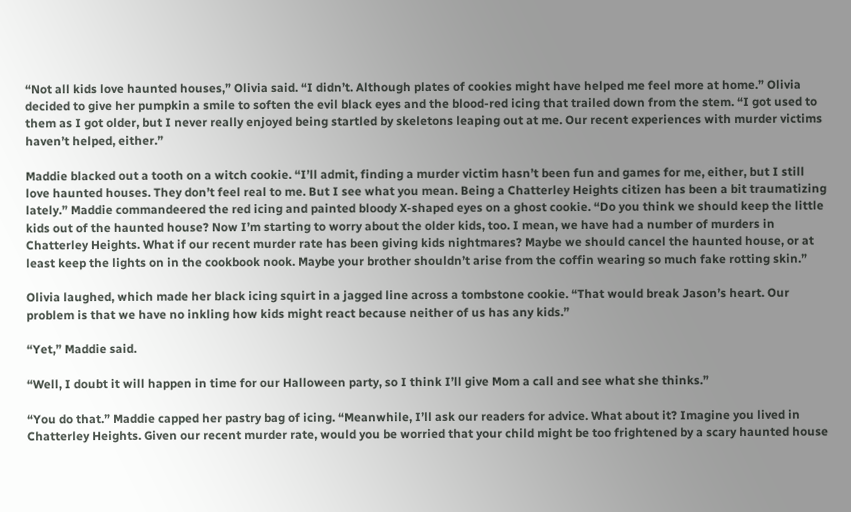“Not all kids love haunted houses,” Olivia said. “I didn’t. Although plates of cookies might have helped me feel more at home.” Olivia decided to give her pumpkin a smile to soften the evil black eyes and the blood-red icing that trailed down from the stem. “I got used to them as I got older, but I never really enjoyed being startled by skeletons leaping out at me. Our recent experiences with murder victims haven’t helped, either.”

Maddie blacked out a tooth on a witch cookie. “I’ll admit, finding a murder victim hasn’t been fun and games for me, either, but I still love haunted houses. They don’t feel real to me. But I see what you mean. Being a Chatterley Heights citizen has been a bit traumatizing lately.” Maddie commandeered the red icing and painted bloody X-shaped eyes on a ghost cookie. “Do you think we should keep the little kids out of the haunted house? Now I’m starting to worry about the older kids, too. I mean, we have had a number of murders in Chatterley Heights. What if our recent murder rate has been giving kids nightmares? Maybe we should cancel the haunted house, or at least keep the lights on in the cookbook nook. Maybe your brother shouldn’t arise from the coffin wearing so much fake rotting skin.”

Olivia laughed, which made her black icing squirt in a jagged line across a tombstone cookie. “That would break Jason’s heart. Our problem is that we have no inkling how kids might react because neither of us has any kids.”

“Yet,” Maddie said.

“Well, I doubt it will happen in time for our Halloween party, so I think I’ll give Mom a call and see what she thinks.”

“You do that.” Maddie capped her pastry bag of icing. “Meanwhile, I’ll ask our readers for advice. What about it? Imagine you lived in Chatterley Heights. Given our recent murder rate, would you be worried that your child might be too frightened by a scary haunted house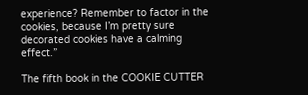experience? Remember to factor in the cookies, because I’m pretty sure decorated cookies have a calming effect.”

The fifth book in the COOKIE CUTTER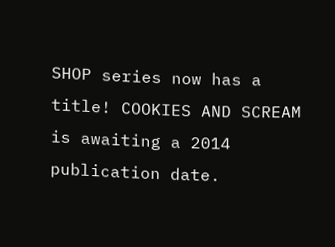SHOP series now has a title! COOKIES AND SCREAM is awaiting a 2014 publication date.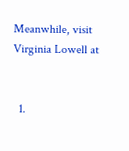Meanwhile, visit Virginia Lowell at


  1.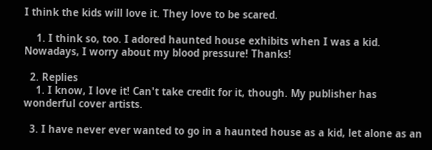I think the kids will love it. They love to be scared.

    1. I think so, too. I adored haunted house exhibits when I was a kid. Nowadays, I worry about my blood pressure! Thanks!

  2. Replies
    1. I know, I love it! Can't take credit for it, though. My publisher has wonderful cover artists.

  3. I have never ever wanted to go in a haunted house as a kid, let alone as an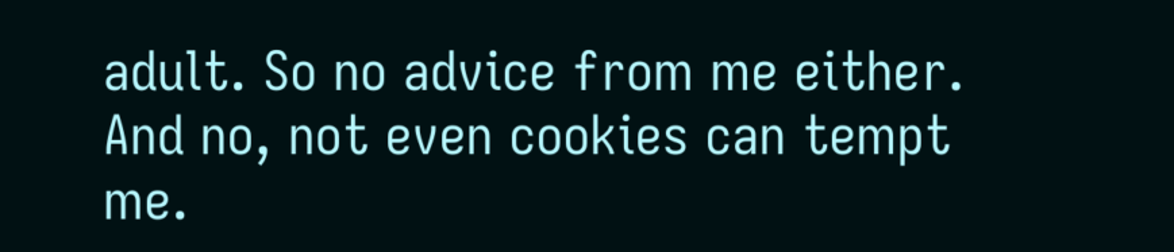adult. So no advice from me either. And no, not even cookies can tempt me.